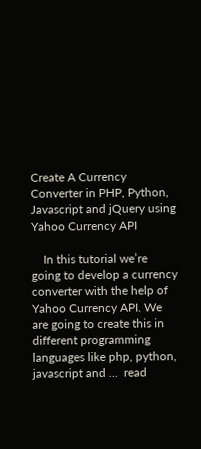Create A Currency Converter in PHP, Python, Javascript and jQuery using Yahoo Currency API

    In this tutorial we’re going to develop a currency converter with the help of Yahoo Currency API. We are going to create this in different programming languages like php, python, javascript and …  read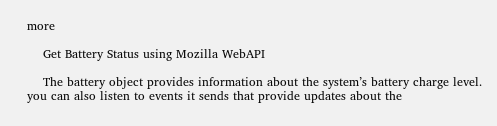more

    Get Battery Status using Mozilla WebAPI

    The battery object provides information about the system’s battery charge level. you can also listen to events it sends that provide updates about the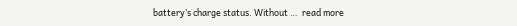battery’s charge status. Without …  read more